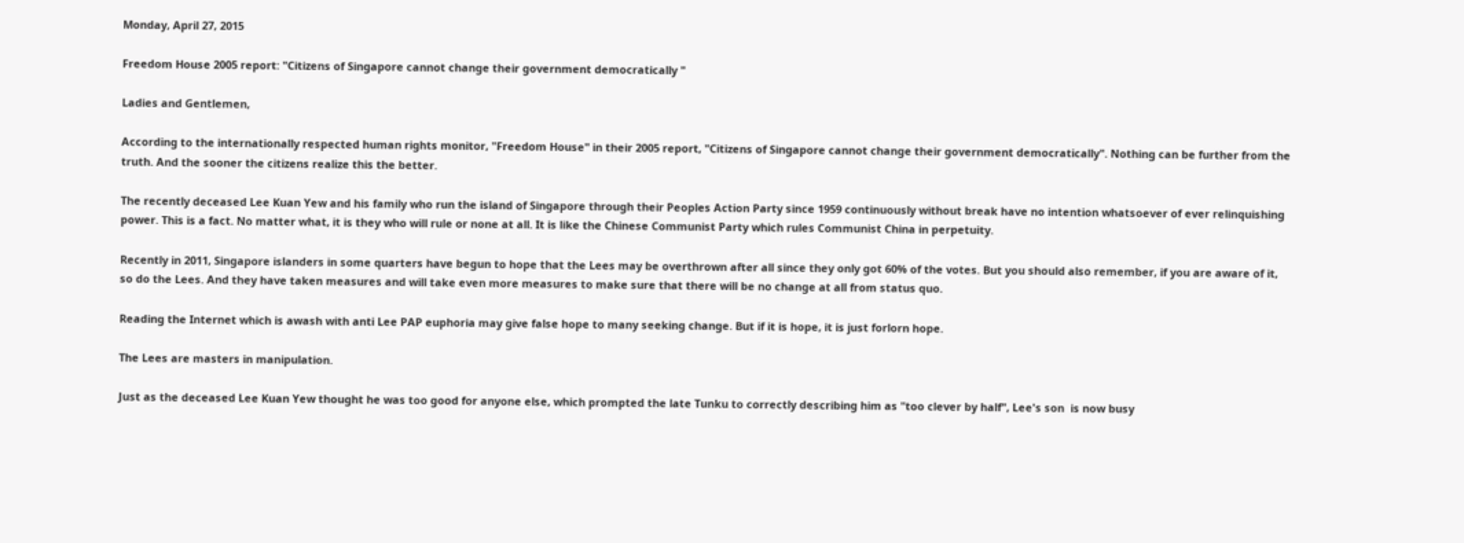Monday, April 27, 2015

Freedom House 2005 report: "Citizens of Singapore cannot change their government democratically "

Ladies and Gentlemen,

According to the internationally respected human rights monitor, "Freedom House" in their 2005 report, "Citizens of Singapore cannot change their government democratically". Nothing can be further from the truth. And the sooner the citizens realize this the better.

The recently deceased Lee Kuan Yew and his family who run the island of Singapore through their Peoples Action Party since 1959 continuously without break have no intention whatsoever of ever relinquishing power. This is a fact. No matter what, it is they who will rule or none at all. It is like the Chinese Communist Party which rules Communist China in perpetuity.

Recently in 2011, Singapore islanders in some quarters have begun to hope that the Lees may be overthrown after all since they only got 60% of the votes. But you should also remember, if you are aware of it, so do the Lees. And they have taken measures and will take even more measures to make sure that there will be no change at all from status quo.

Reading the Internet which is awash with anti Lee PAP euphoria may give false hope to many seeking change. But if it is hope, it is just forlorn hope.

The Lees are masters in manipulation.

Just as the deceased Lee Kuan Yew thought he was too good for anyone else, which prompted the late Tunku to correctly describing him as "too clever by half", Lee's son  is now busy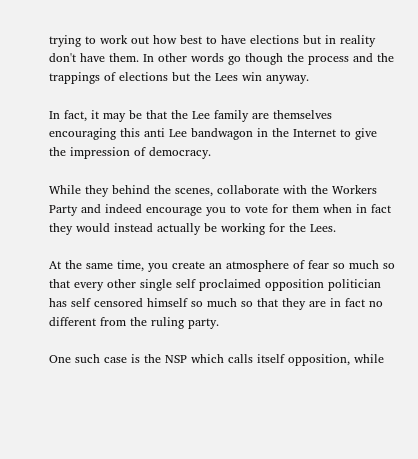trying to work out how best to have elections but in reality don't have them. In other words go though the process and the trappings of elections but the Lees win anyway.

In fact, it may be that the Lee family are themselves encouraging this anti Lee bandwagon in the Internet to give the impression of democracy.

While they behind the scenes, collaborate with the Workers Party and indeed encourage you to vote for them when in fact they would instead actually be working for the Lees.

At the same time, you create an atmosphere of fear so much so that every other single self proclaimed opposition politician has self censored himself so much so that they are in fact no different from the ruling party.

One such case is the NSP which calls itself opposition, while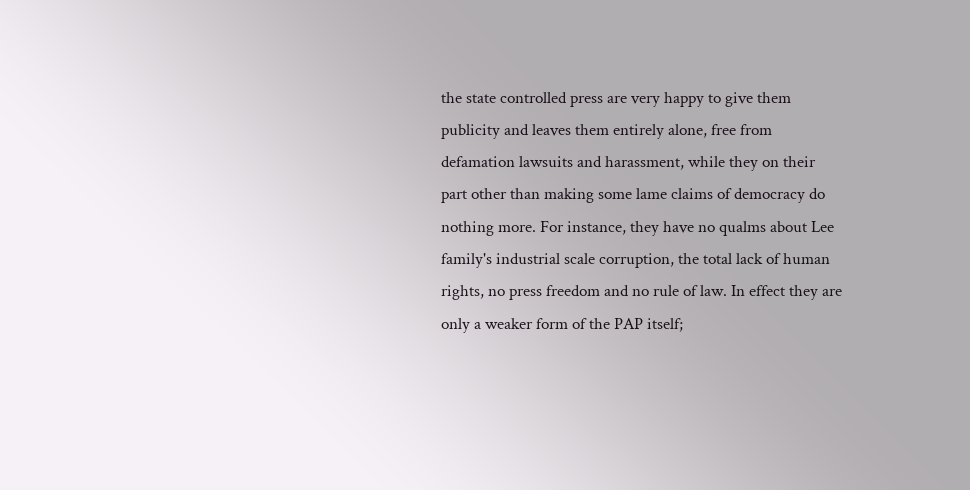the state controlled press are very happy to give them publicity and leaves them entirely alone, free from defamation lawsuits and harassment, while they on their part other than making some lame claims of democracy do nothing more. For instance, they have no qualms about Lee family's industrial scale corruption, the total lack of human rights, no press freedom and no rule of law. In effect they are only a weaker form of the PAP itself;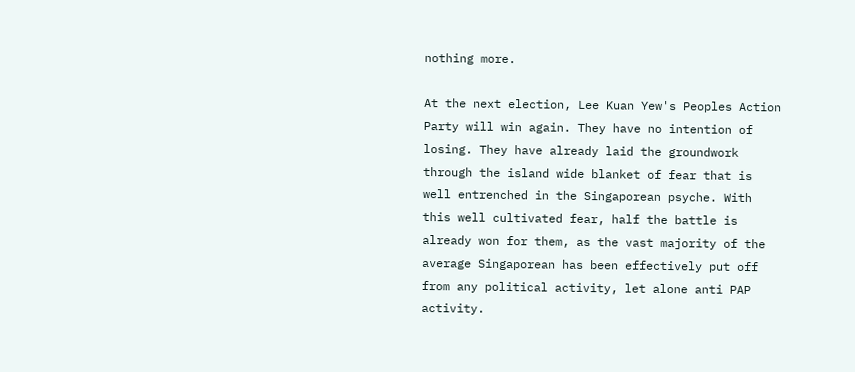nothing more.

At the next election, Lee Kuan Yew's Peoples Action Party will win again. They have no intention of losing. They have already laid the groundwork through the island wide blanket of fear that is well entrenched in the Singaporean psyche. With this well cultivated fear, half the battle is already won for them, as the vast majority of the average Singaporean has been effectively put off from any political activity, let alone anti PAP activity.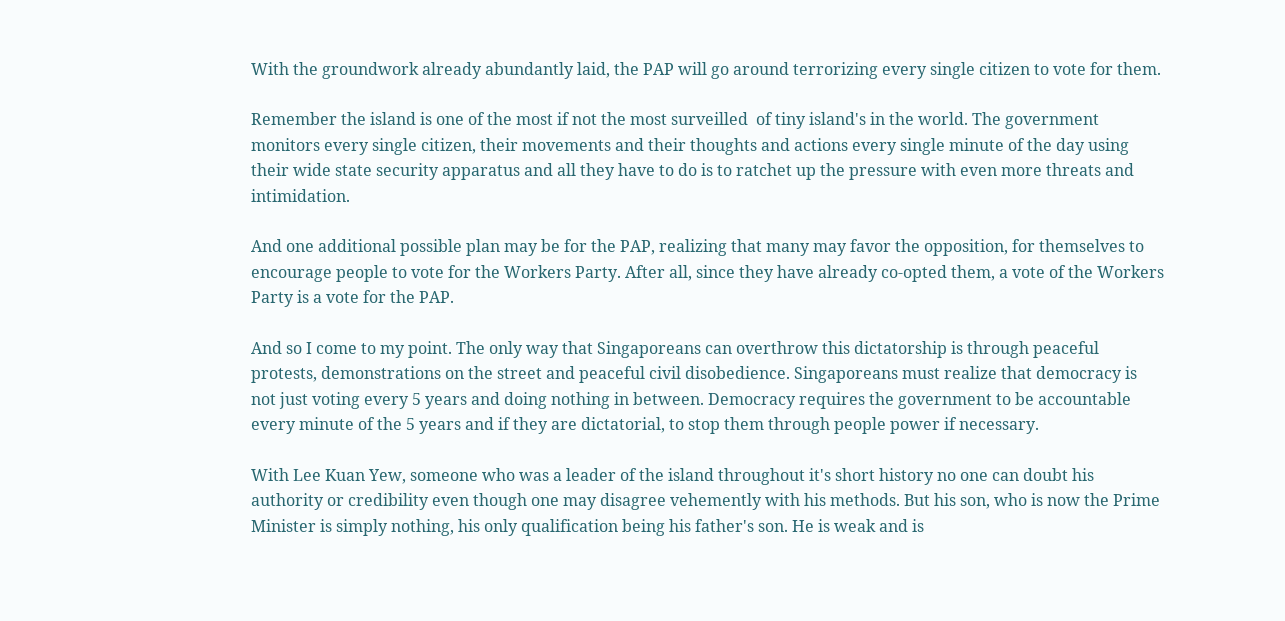With the groundwork already abundantly laid, the PAP will go around terrorizing every single citizen to vote for them.

Remember the island is one of the most if not the most surveilled  of tiny island's in the world. The government monitors every single citizen, their movements and their thoughts and actions every single minute of the day using their wide state security apparatus and all they have to do is to ratchet up the pressure with even more threats and intimidation.

And one additional possible plan may be for the PAP, realizing that many may favor the opposition, for themselves to encourage people to vote for the Workers Party. After all, since they have already co-opted them, a vote of the Workers Party is a vote for the PAP.

And so I come to my point. The only way that Singaporeans can overthrow this dictatorship is through peaceful protests, demonstrations on the street and peaceful civil disobedience. Singaporeans must realize that democracy is not just voting every 5 years and doing nothing in between. Democracy requires the government to be accountable every minute of the 5 years and if they are dictatorial, to stop them through people power if necessary.

With Lee Kuan Yew, someone who was a leader of the island throughout it's short history no one can doubt his authority or credibility even though one may disagree vehemently with his methods. But his son, who is now the Prime Minister is simply nothing, his only qualification being his father's son. He is weak and is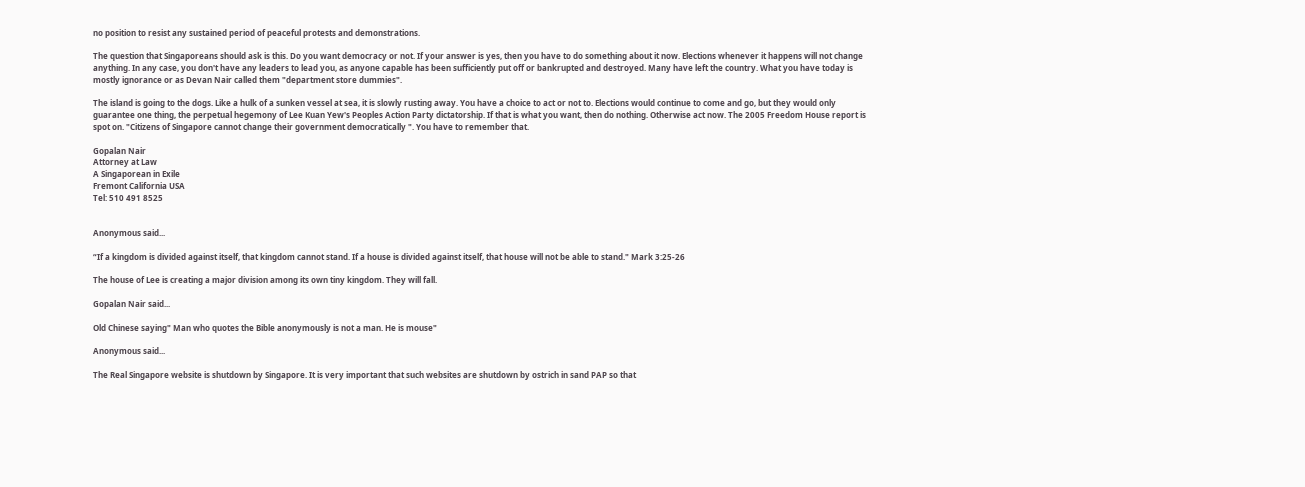no position to resist any sustained period of peaceful protests and demonstrations.

The question that Singaporeans should ask is this. Do you want democracy or not. If your answer is yes, then you have to do something about it now. Elections whenever it happens will not change anything. In any case, you don't have any leaders to lead you, as anyone capable has been sufficiently put off or bankrupted and destroyed. Many have left the country. What you have today is mostly ignorance or as Devan Nair called them "department store dummies".

The island is going to the dogs. Like a hulk of a sunken vessel at sea, it is slowly rusting away. You have a choice to act or not to. Elections would continue to come and go, but they would only guarantee one thing, the perpetual hegemony of Lee Kuan Yew's Peoples Action Party dictatorship. If that is what you want, then do nothing. Otherwise act now. The 2005 Freedom House report is spot on. "Citizens of Singapore cannot change their government democratically ". You have to remember that.

Gopalan Nair
Attorney at Law
A Singaporean in Exile
Fremont California USA
Tel: 510 491 8525


Anonymous said...

“If a kingdom is divided against itself, that kingdom cannot stand. If a house is divided against itself, that house will not be able to stand." Mark 3:25-26

The house of Lee is creating a major division among its own tiny kingdom. They will fall.

Gopalan Nair said...

Old Chinese saying" Man who quotes the Bible anonymously is not a man. He is mouse"

Anonymous said...

The Real Singapore website is shutdown by Singapore. It is very important that such websites are shutdown by ostrich in sand PAP so that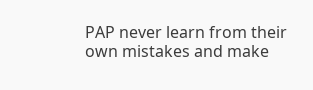PAP never learn from their own mistakes and make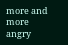more and more angry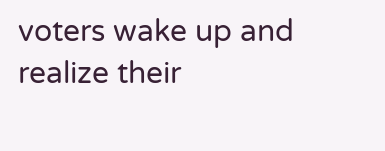voters wake up and realize their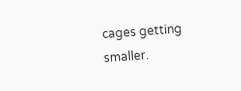cages getting smaller.